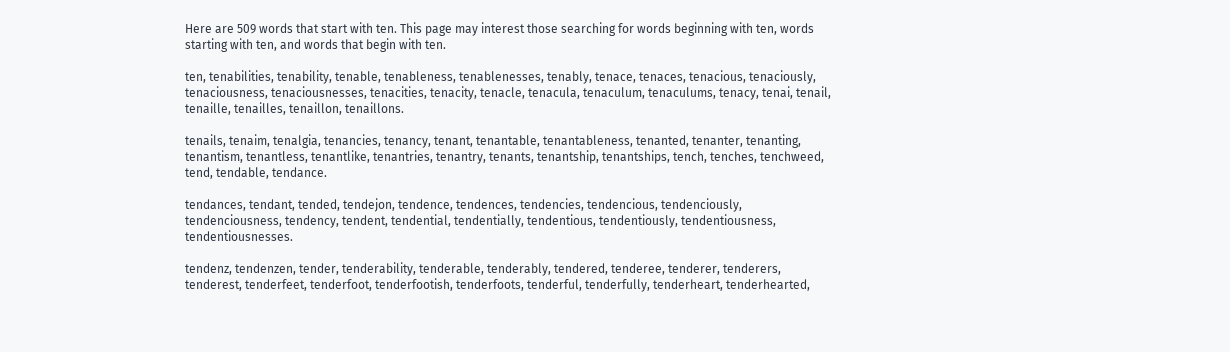Here are 509 words that start with ten. This page may interest those searching for words beginning with ten, words starting with ten, and words that begin with ten.

ten, tenabilities, tenability, tenable, tenableness, tenablenesses, tenably, tenace, tenaces, tenacious, tenaciously, tenaciousness, tenaciousnesses, tenacities, tenacity, tenacle, tenacula, tenaculum, tenaculums, tenacy, tenai, tenail, tenaille, tenailles, tenaillon, tenaillons.

tenails, tenaim, tenalgia, tenancies, tenancy, tenant, tenantable, tenantableness, tenanted, tenanter, tenanting, tenantism, tenantless, tenantlike, tenantries, tenantry, tenants, tenantship, tenantships, tench, tenches, tenchweed, tend, tendable, tendance.

tendances, tendant, tended, tendejon, tendence, tendences, tendencies, tendencious, tendenciously, tendenciousness, tendency, tendent, tendential, tendentially, tendentious, tendentiously, tendentiousness, tendentiousnesses.

tendenz, tendenzen, tender, tenderability, tenderable, tenderably, tendered, tenderee, tenderer, tenderers, tenderest, tenderfeet, tenderfoot, tenderfootish, tenderfoots, tenderful, tenderfully, tenderheart, tenderhearted,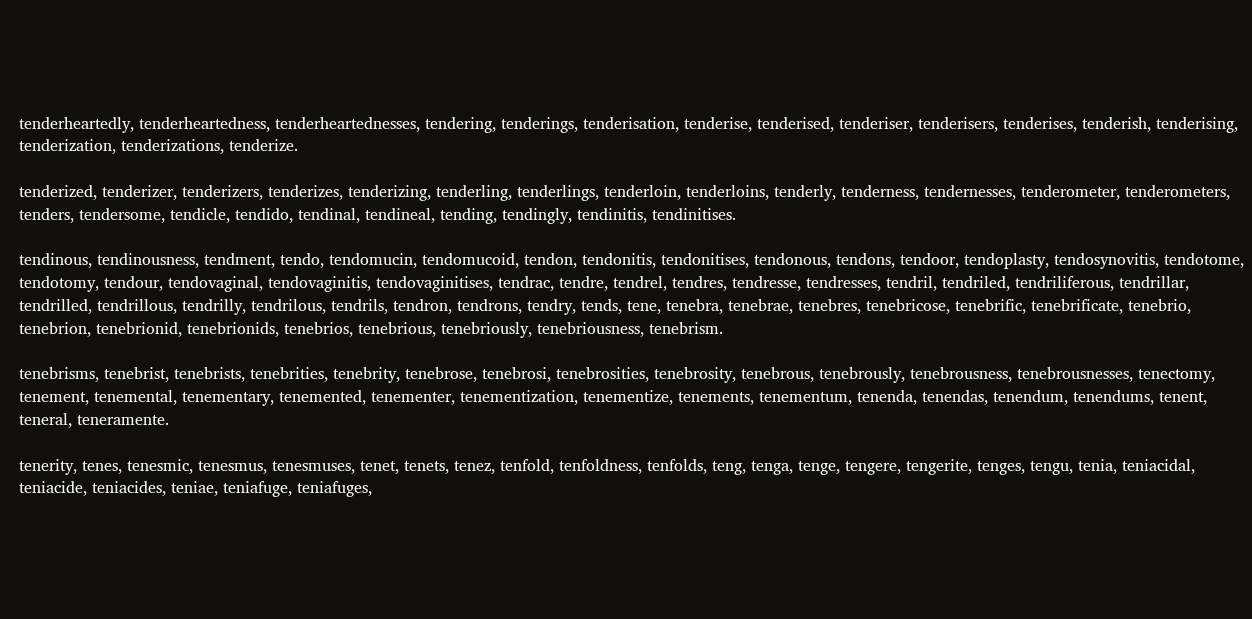tenderheartedly, tenderheartedness, tenderheartednesses, tendering, tenderings, tenderisation, tenderise, tenderised, tenderiser, tenderisers, tenderises, tenderish, tenderising, tenderization, tenderizations, tenderize.

tenderized, tenderizer, tenderizers, tenderizes, tenderizing, tenderling, tenderlings, tenderloin, tenderloins, tenderly, tenderness, tendernesses, tenderometer, tenderometers, tenders, tendersome, tendicle, tendido, tendinal, tendineal, tending, tendingly, tendinitis, tendinitises.

tendinous, tendinousness, tendment, tendo, tendomucin, tendomucoid, tendon, tendonitis, tendonitises, tendonous, tendons, tendoor, tendoplasty, tendosynovitis, tendotome, tendotomy, tendour, tendovaginal, tendovaginitis, tendovaginitises, tendrac, tendre, tendrel, tendres, tendresse, tendresses, tendril, tendriled, tendriliferous, tendrillar, tendrilled, tendrillous, tendrilly, tendrilous, tendrils, tendron, tendrons, tendry, tends, tene, tenebra, tenebrae, tenebres, tenebricose, tenebrific, tenebrificate, tenebrio, tenebrion, tenebrionid, tenebrionids, tenebrios, tenebrious, tenebriously, tenebriousness, tenebrism.

tenebrisms, tenebrist, tenebrists, tenebrities, tenebrity, tenebrose, tenebrosi, tenebrosities, tenebrosity, tenebrous, tenebrously, tenebrousness, tenebrousnesses, tenectomy, tenement, tenemental, tenementary, tenemented, tenementer, tenementization, tenementize, tenements, tenementum, tenenda, tenendas, tenendum, tenendums, tenent, teneral, teneramente.

tenerity, tenes, tenesmic, tenesmus, tenesmuses, tenet, tenets, tenez, tenfold, tenfoldness, tenfolds, teng, tenga, tenge, tengere, tengerite, tenges, tengu, tenia, teniacidal, teniacide, teniacides, teniae, teniafuge, teniafuges,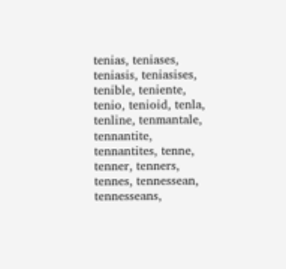tenias, teniases, teniasis, teniasises, tenible, teniente, tenio, tenioid, tenla, tenline, tenmantale, tennantite, tennantites, tenne, tenner, tenners, tennes, tennessean, tennesseans,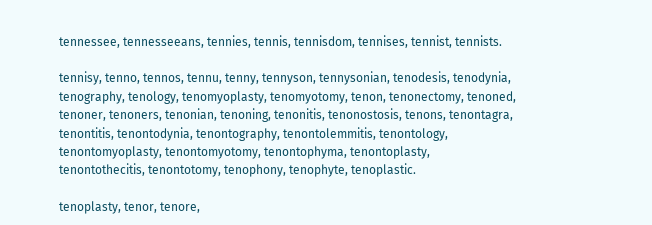tennessee, tennesseeans, tennies, tennis, tennisdom, tennises, tennist, tennists.

tennisy, tenno, tennos, tennu, tenny, tennyson, tennysonian, tenodesis, tenodynia, tenography, tenology, tenomyoplasty, tenomyotomy, tenon, tenonectomy, tenoned, tenoner, tenoners, tenonian, tenoning, tenonitis, tenonostosis, tenons, tenontagra, tenontitis, tenontodynia, tenontography, tenontolemmitis, tenontology, tenontomyoplasty, tenontomyotomy, tenontophyma, tenontoplasty, tenontothecitis, tenontotomy, tenophony, tenophyte, tenoplastic.

tenoplasty, tenor, tenore,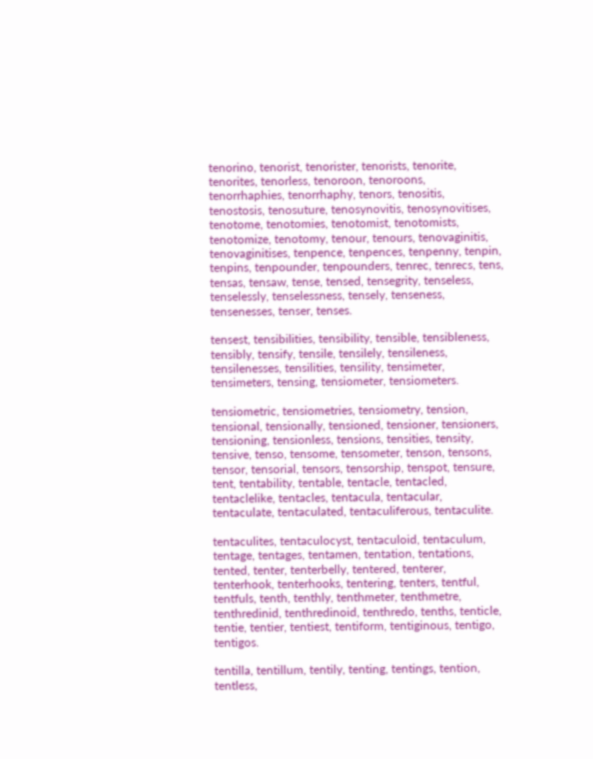tenorino, tenorist, tenorister, tenorists, tenorite, tenorites, tenorless, tenoroon, tenoroons, tenorrhaphies, tenorrhaphy, tenors, tenositis, tenostosis, tenosuture, tenosynovitis, tenosynovitises, tenotome, tenotomies, tenotomist, tenotomists, tenotomize, tenotomy, tenour, tenours, tenovaginitis, tenovaginitises, tenpence, tenpences, tenpenny, tenpin, tenpins, tenpounder, tenpounders, tenrec, tenrecs, tens, tensas, tensaw, tense, tensed, tensegrity, tenseless, tenselessly, tenselessness, tensely, tenseness, tensenesses, tenser, tenses.

tensest, tensibilities, tensibility, tensible, tensibleness, tensibly, tensify, tensile, tensilely, tensileness, tensilenesses, tensilities, tensility, tensimeter, tensimeters, tensing, tensiometer, tensiometers.

tensiometric, tensiometries, tensiometry, tension, tensional, tensionally, tensioned, tensioner, tensioners, tensioning, tensionless, tensions, tensities, tensity, tensive, tenso, tensome, tensometer, tenson, tensons, tensor, tensorial, tensors, tensorship, tenspot, tensure, tent, tentability, tentable, tentacle, tentacled, tentaclelike, tentacles, tentacula, tentacular, tentaculate, tentaculated, tentaculiferous, tentaculite.

tentaculites, tentaculocyst, tentaculoid, tentaculum, tentage, tentages, tentamen, tentation, tentations, tented, tenter, tenterbelly, tentered, tenterer, tenterhook, tenterhooks, tentering, tenters, tentful, tentfuls, tenth, tenthly, tenthmeter, tenthmetre, tenthredinid, tenthredinoid, tenthredo, tenths, tenticle, tentie, tentier, tentiest, tentiform, tentiginous, tentigo, tentigos.

tentilla, tentillum, tentily, tenting, tentings, tention, tentless,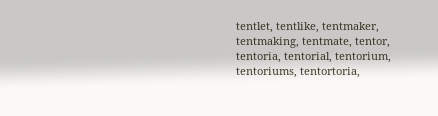tentlet, tentlike, tentmaker, tentmaking, tentmate, tentor, tentoria, tentorial, tentorium, tentoriums, tentortoria,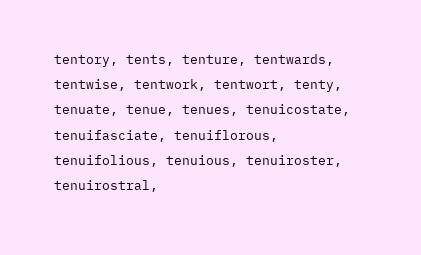tentory, tents, tenture, tentwards, tentwise, tentwork, tentwort, tenty, tenuate, tenue, tenues, tenuicostate, tenuifasciate, tenuiflorous, tenuifolious, tenuious, tenuiroster, tenuirostral,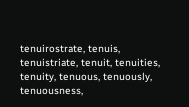tenuirostrate, tenuis, tenuistriate, tenuit, tenuities, tenuity, tenuous, tenuously, tenuousness,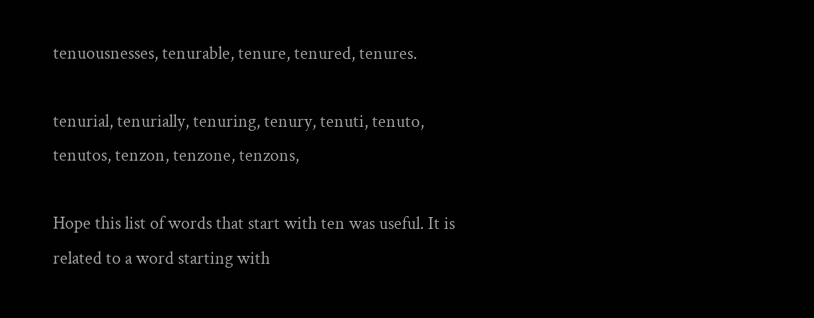tenuousnesses, tenurable, tenure, tenured, tenures.

tenurial, tenurially, tenuring, tenury, tenuti, tenuto, tenutos, tenzon, tenzone, tenzons,

Hope this list of words that start with ten was useful. It is related to a word starting with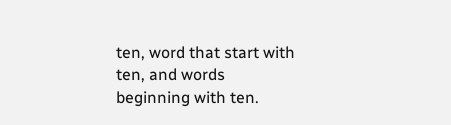ten, word that start with ten, and words beginning with ten.